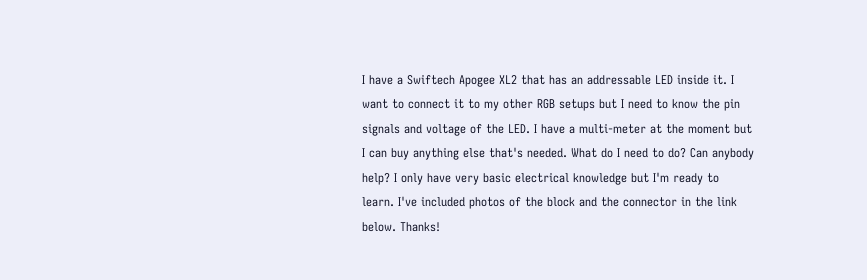I have a Swiftech Apogee XL2 that has an addressable LED inside it. I want to connect it to my other RGB setups but I need to know the pin signals and voltage of the LED. I have a multi-meter at the moment but I can buy anything else that's needed. What do I need to do? Can anybody help? I only have very basic electrical knowledge but I'm ready to learn. I've included photos of the block and the connector in the link below. Thanks!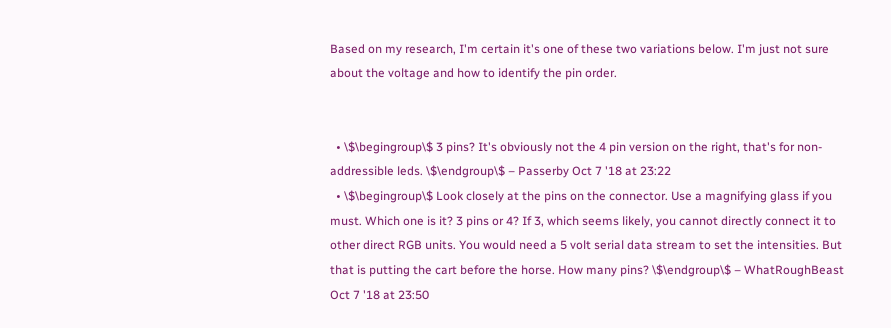Based on my research, I'm certain it's one of these two variations below. I'm just not sure about the voltage and how to identify the pin order.


  • \$\begingroup\$ 3 pins? It's obviously not the 4 pin version on the right, that's for non-addressible leds. \$\endgroup\$ – Passerby Oct 7 '18 at 23:22
  • \$\begingroup\$ Look closely at the pins on the connector. Use a magnifying glass if you must. Which one is it? 3 pins or 4? If 3, which seems likely, you cannot directly connect it to other direct RGB units. You would need a 5 volt serial data stream to set the intensities. But that is putting the cart before the horse. How many pins? \$\endgroup\$ – WhatRoughBeast Oct 7 '18 at 23:50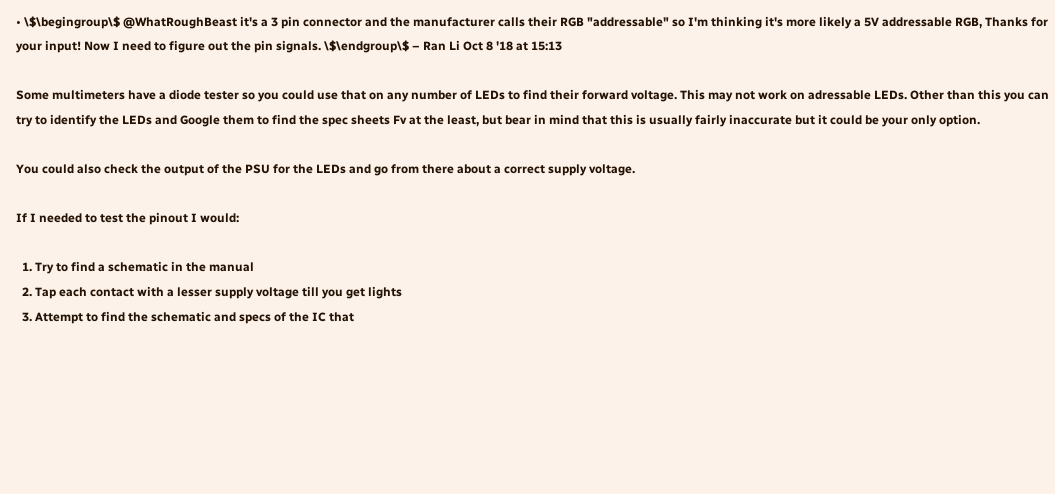• \$\begingroup\$ @WhatRoughBeast it's a 3 pin connector and the manufacturer calls their RGB "addressable" so I'm thinking it's more likely a 5V addressable RGB, Thanks for your input! Now I need to figure out the pin signals. \$\endgroup\$ – Ran Li Oct 8 '18 at 15:13

Some multimeters have a diode tester so you could use that on any number of LEDs to find their forward voltage. This may not work on adressable LEDs. Other than this you can try to identify the LEDs and Google them to find the spec sheets Fv at the least, but bear in mind that this is usually fairly inaccurate but it could be your only option.

You could also check the output of the PSU for the LEDs and go from there about a correct supply voltage.

If I needed to test the pinout I would:

  1. Try to find a schematic in the manual
  2. Tap each contact with a lesser supply voltage till you get lights
  3. Attempt to find the schematic and specs of the IC that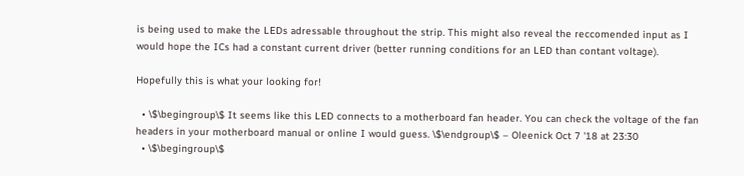is being used to make the LEDs adressable throughout the strip. This might also reveal the reccomended input as I would hope the ICs had a constant current driver (better running conditions for an LED than contant voltage).

Hopefully this is what your looking for!

  • \$\begingroup\$ It seems like this LED connects to a motherboard fan header. You can check the voltage of the fan headers in your motherboard manual or online I would guess. \$\endgroup\$ – Oleenick Oct 7 '18 at 23:30
  • \$\begingroup\$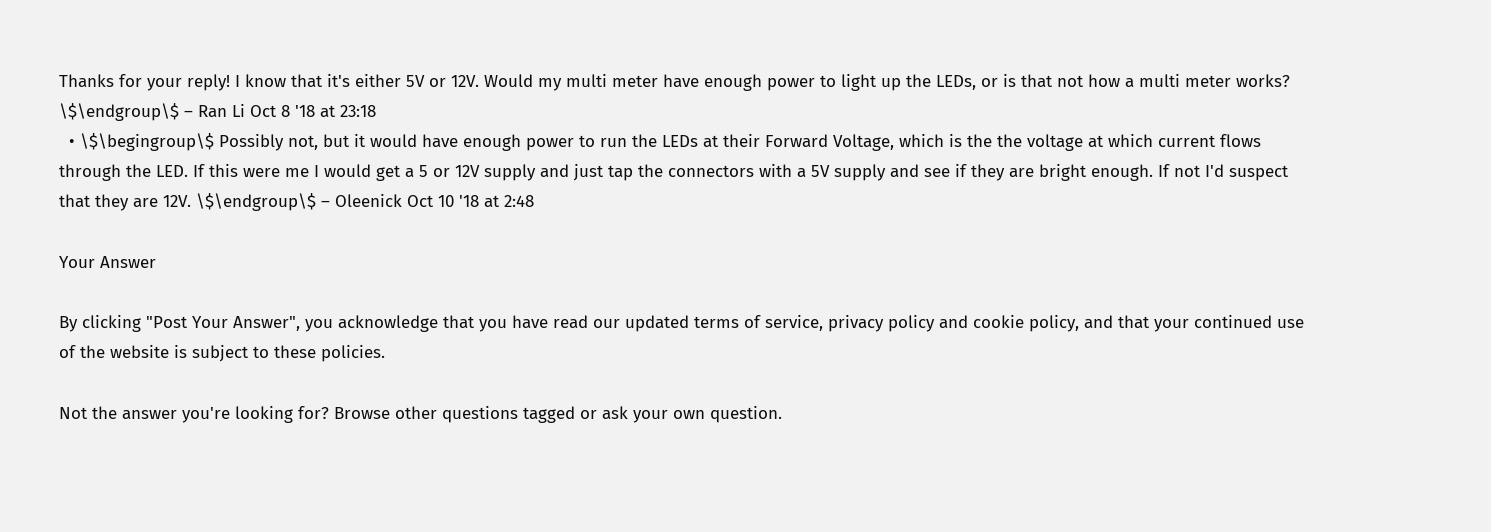Thanks for your reply! I know that it's either 5V or 12V. Would my multi meter have enough power to light up the LEDs, or is that not how a multi meter works? \$\endgroup\$ – Ran Li Oct 8 '18 at 23:18
  • \$\begingroup\$ Possibly not, but it would have enough power to run the LEDs at their Forward Voltage, which is the the voltage at which current flows through the LED. If this were me I would get a 5 or 12V supply and just tap the connectors with a 5V supply and see if they are bright enough. If not I'd suspect that they are 12V. \$\endgroup\$ – Oleenick Oct 10 '18 at 2:48

Your Answer

By clicking "Post Your Answer", you acknowledge that you have read our updated terms of service, privacy policy and cookie policy, and that your continued use of the website is subject to these policies.

Not the answer you're looking for? Browse other questions tagged or ask your own question.